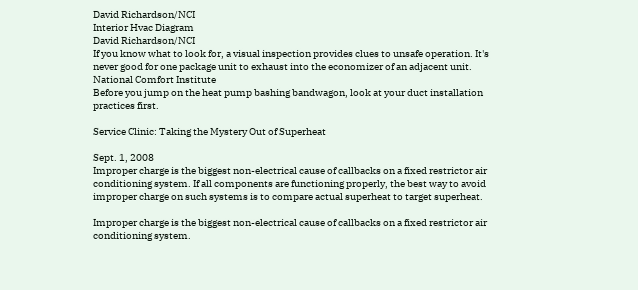David Richardson/NCI
Interior Hvac Diagram
David Richardson/NCI
If you know what to look for, a visual inspection provides clues to unsafe operation. It's never good for one package unit to exhaust into the economizer of an adjacent unit.
National Comfort Institute
Before you jump on the heat pump bashing bandwagon, look at your duct installation practices first.

Service Clinic: Taking the Mystery Out of Superheat

Sept. 1, 2008
Improper charge is the biggest non-electrical cause of callbacks on a fixed restrictor air conditioning system. If all components are functioning properly, the best way to avoid improper charge on such systems is to compare actual superheat to target superheat.

Improper charge is the biggest non-electrical cause of callbacks on a fixed restrictor air conditioning system.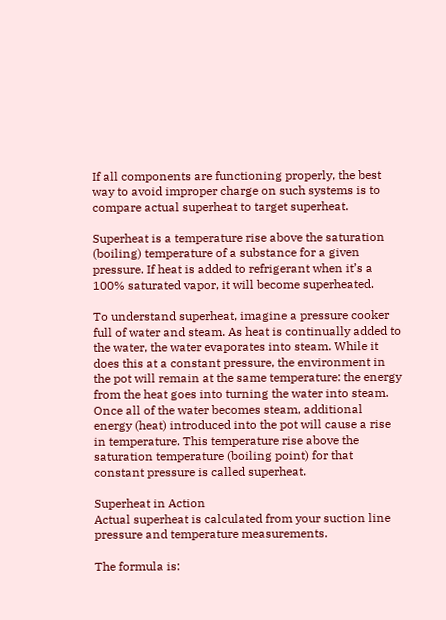If all components are functioning properly, the best way to avoid improper charge on such systems is to compare actual superheat to target superheat.

Superheat is a temperature rise above the saturation (boiling) temperature of a substance for a given pressure. If heat is added to refrigerant when it’s a 100% saturated vapor, it will become superheated.

To understand superheat, imagine a pressure cooker full of water and steam. As heat is continually added to the water, the water evaporates into steam. While it does this at a constant pressure, the environment in the pot will remain at the same temperature: the energy from the heat goes into turning the water into steam. Once all of the water becomes steam, additional energy (heat) introduced into the pot will cause a rise in temperature. This temperature rise above the saturation temperature (boiling point) for that constant pressure is called superheat.

Superheat in Action
Actual superheat is calculated from your suction line pressure and temperature measurements.

The formula is: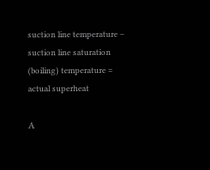suction line temperature – suction line saturation (boiling) temperature = actual superheat

A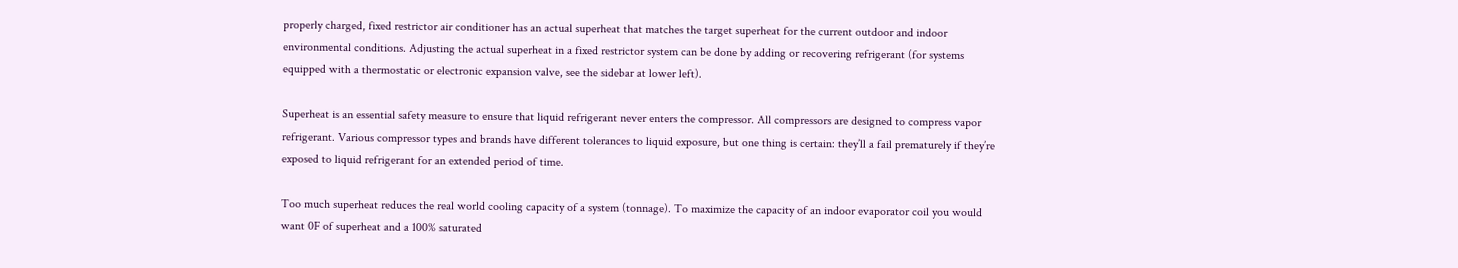properly charged, fixed restrictor air conditioner has an actual superheat that matches the target superheat for the current outdoor and indoor environmental conditions. Adjusting the actual superheat in a fixed restrictor system can be done by adding or recovering refrigerant (for systems equipped with a thermostatic or electronic expansion valve, see the sidebar at lower left).

Superheat is an essential safety measure to ensure that liquid refrigerant never enters the compressor. All compressors are designed to compress vapor refrigerant. Various compressor types and brands have different tolerances to liquid exposure, but one thing is certain: they’ll a fail prematurely if they’re exposed to liquid refrigerant for an extended period of time.

Too much superheat reduces the real world cooling capacity of a system (tonnage). To maximize the capacity of an indoor evaporator coil you would want 0F of superheat and a 100% saturated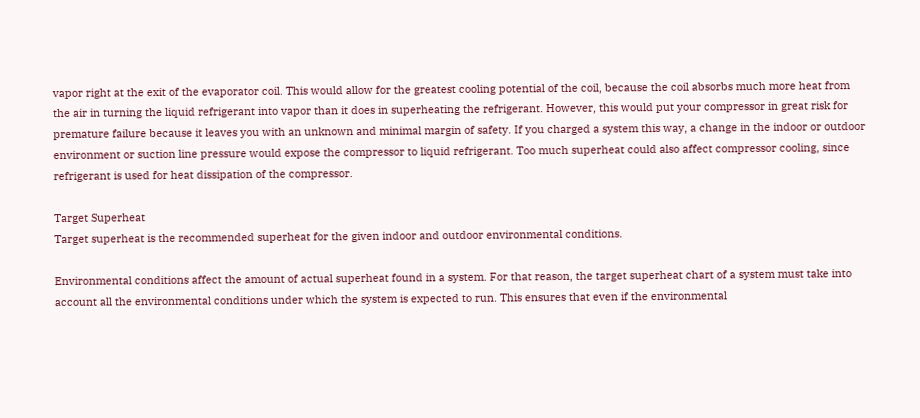vapor right at the exit of the evaporator coil. This would allow for the greatest cooling potential of the coil, because the coil absorbs much more heat from the air in turning the liquid refrigerant into vapor than it does in superheating the refrigerant. However, this would put your compressor in great risk for premature failure because it leaves you with an unknown and minimal margin of safety. If you charged a system this way, a change in the indoor or outdoor environment or suction line pressure would expose the compressor to liquid refrigerant. Too much superheat could also affect compressor cooling, since refrigerant is used for heat dissipation of the compressor.

Target Superheat
Target superheat is the recommended superheat for the given indoor and outdoor environmental conditions.

Environmental conditions affect the amount of actual superheat found in a system. For that reason, the target superheat chart of a system must take into account all the environmental conditions under which the system is expected to run. This ensures that even if the environmental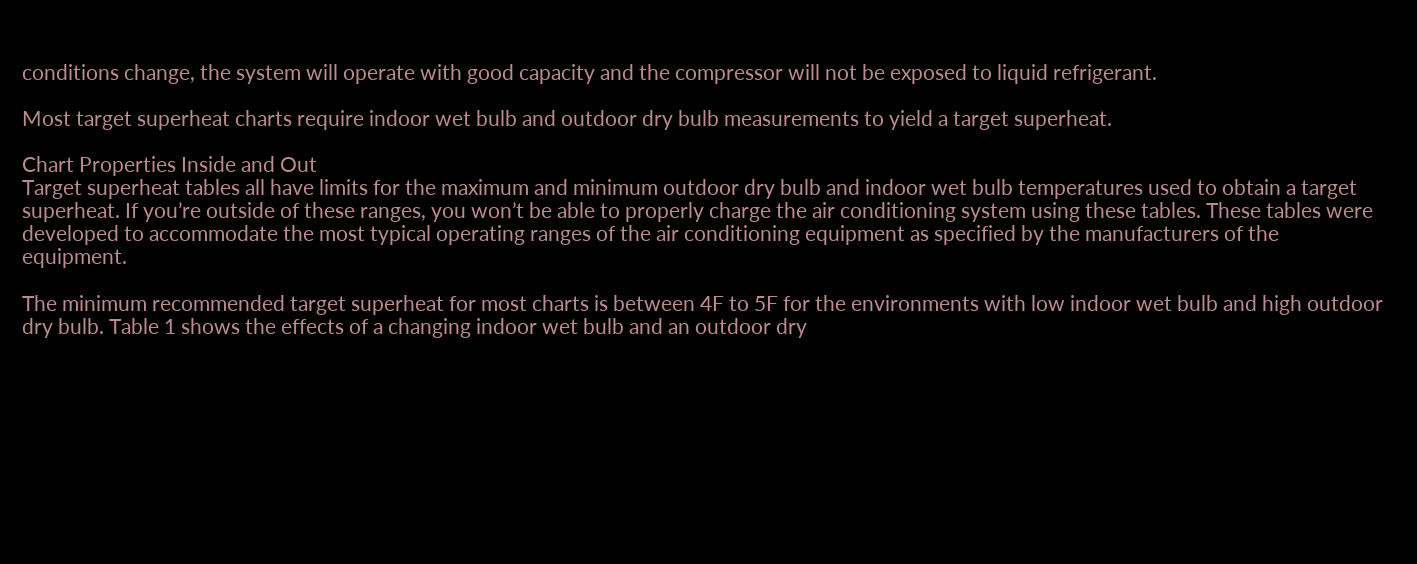conditions change, the system will operate with good capacity and the compressor will not be exposed to liquid refrigerant.

Most target superheat charts require indoor wet bulb and outdoor dry bulb measurements to yield a target superheat.

Chart Properties Inside and Out
Target superheat tables all have limits for the maximum and minimum outdoor dry bulb and indoor wet bulb temperatures used to obtain a target superheat. If you’re outside of these ranges, you won’t be able to properly charge the air conditioning system using these tables. These tables were developed to accommodate the most typical operating ranges of the air conditioning equipment as specified by the manufacturers of the equipment.

The minimum recommended target superheat for most charts is between 4F to 5F for the environments with low indoor wet bulb and high outdoor dry bulb. Table 1 shows the effects of a changing indoor wet bulb and an outdoor dry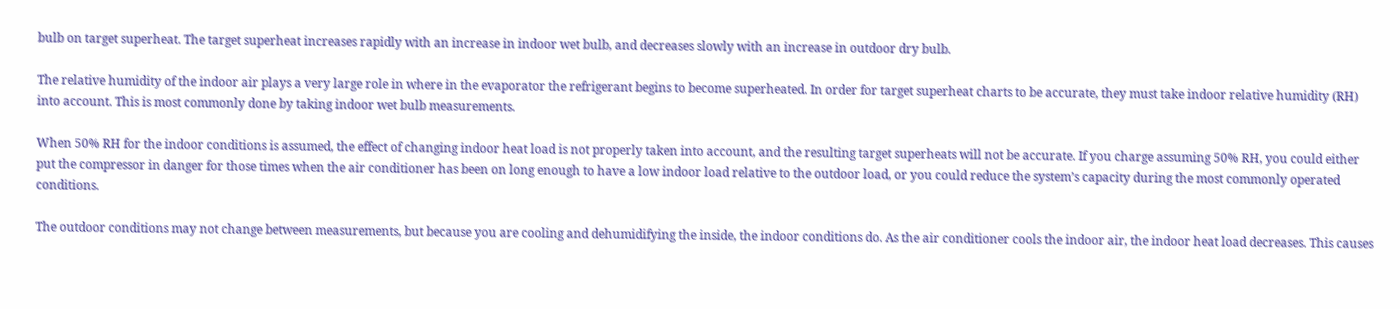bulb on target superheat. The target superheat increases rapidly with an increase in indoor wet bulb, and decreases slowly with an increase in outdoor dry bulb.

The relative humidity of the indoor air plays a very large role in where in the evaporator the refrigerant begins to become superheated. In order for target superheat charts to be accurate, they must take indoor relative humidity (RH) into account. This is most commonly done by taking indoor wet bulb measurements.

When 50% RH for the indoor conditions is assumed, the effect of changing indoor heat load is not properly taken into account, and the resulting target superheats will not be accurate. If you charge assuming 50% RH, you could either put the compressor in danger for those times when the air conditioner has been on long enough to have a low indoor load relative to the outdoor load, or you could reduce the system’s capacity during the most commonly operated conditions.

The outdoor conditions may not change between measurements, but because you are cooling and dehumidifying the inside, the indoor conditions do. As the air conditioner cools the indoor air, the indoor heat load decreases. This causes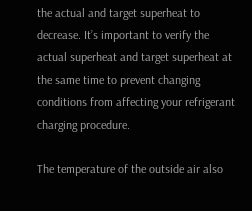the actual and target superheat to decrease. It’s important to verify the actual superheat and target superheat at the same time to prevent changing conditions from affecting your refrigerant charging procedure.

The temperature of the outside air also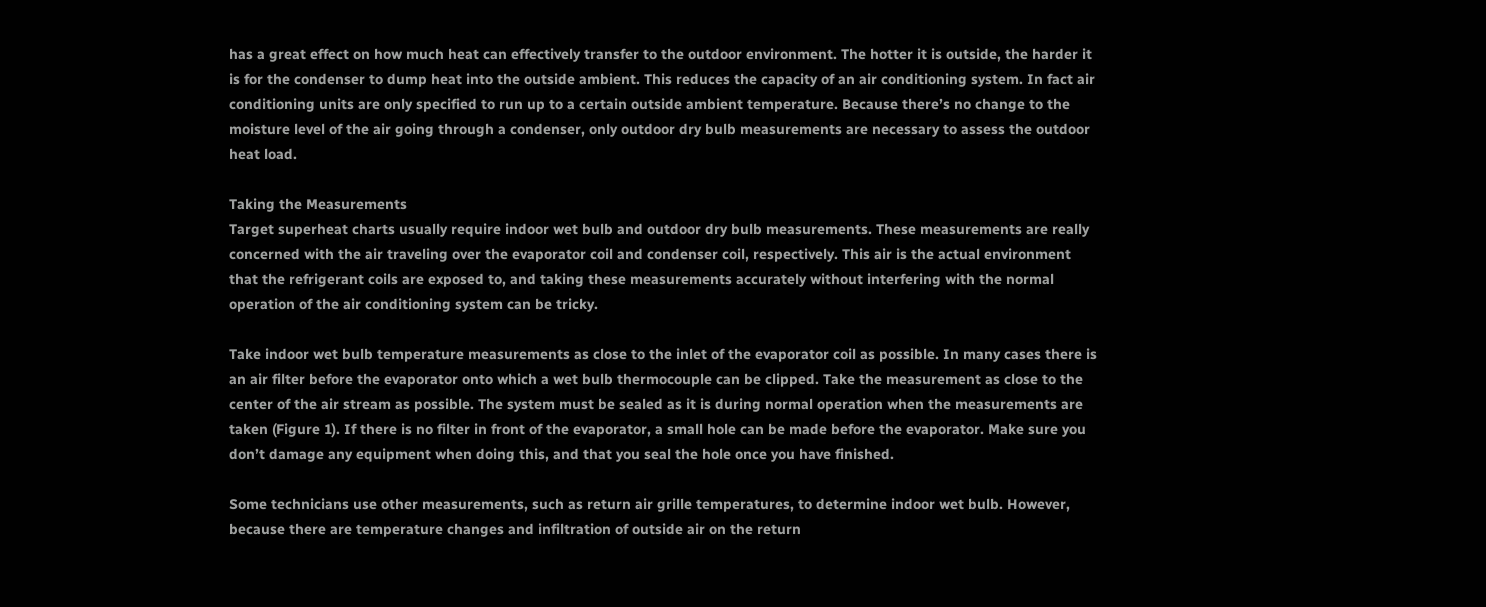has a great effect on how much heat can effectively transfer to the outdoor environment. The hotter it is outside, the harder it is for the condenser to dump heat into the outside ambient. This reduces the capacity of an air conditioning system. In fact air conditioning units are only specified to run up to a certain outside ambient temperature. Because there’s no change to the moisture level of the air going through a condenser, only outdoor dry bulb measurements are necessary to assess the outdoor heat load.

Taking the Measurements
Target superheat charts usually require indoor wet bulb and outdoor dry bulb measurements. These measurements are really concerned with the air traveling over the evaporator coil and condenser coil, respectively. This air is the actual environment that the refrigerant coils are exposed to, and taking these measurements accurately without interfering with the normal operation of the air conditioning system can be tricky.

Take indoor wet bulb temperature measurements as close to the inlet of the evaporator coil as possible. In many cases there is an air filter before the evaporator onto which a wet bulb thermocouple can be clipped. Take the measurement as close to the center of the air stream as possible. The system must be sealed as it is during normal operation when the measurements are taken (Figure 1). If there is no filter in front of the evaporator, a small hole can be made before the evaporator. Make sure you don’t damage any equipment when doing this, and that you seal the hole once you have finished.

Some technicians use other measurements, such as return air grille temperatures, to determine indoor wet bulb. However, because there are temperature changes and infiltration of outside air on the return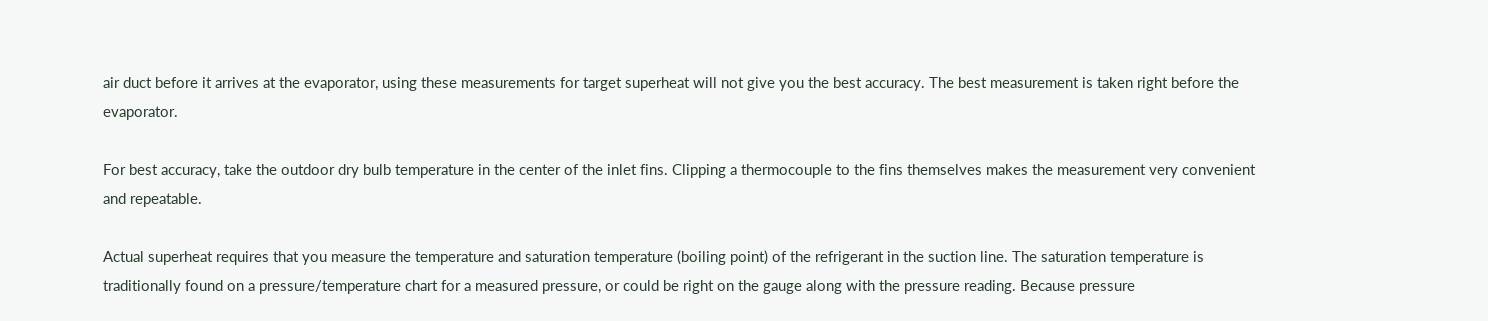air duct before it arrives at the evaporator, using these measurements for target superheat will not give you the best accuracy. The best measurement is taken right before the evaporator.

For best accuracy, take the outdoor dry bulb temperature in the center of the inlet fins. Clipping a thermocouple to the fins themselves makes the measurement very convenient and repeatable.

Actual superheat requires that you measure the temperature and saturation temperature (boiling point) of the refrigerant in the suction line. The saturation temperature is traditionally found on a pressure/temperature chart for a measured pressure, or could be right on the gauge along with the pressure reading. Because pressure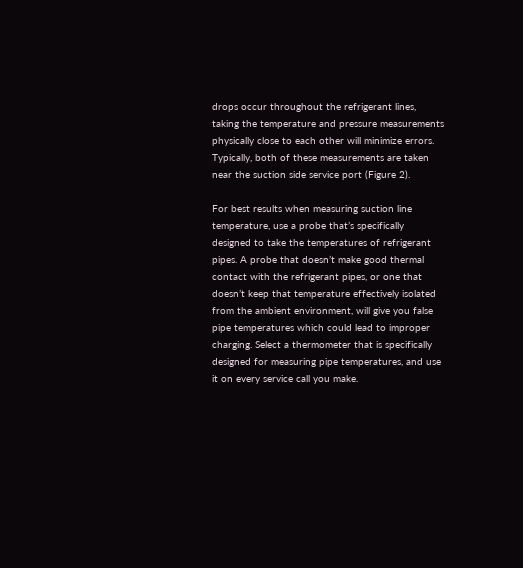drops occur throughout the refrigerant lines, taking the temperature and pressure measurements physically close to each other will minimize errors. Typically, both of these measurements are taken near the suction side service port (Figure 2).

For best results when measuring suction line temperature, use a probe that’s specifically designed to take the temperatures of refrigerant pipes. A probe that doesn’t make good thermal contact with the refrigerant pipes, or one that doesn’t keep that temperature effectively isolated from the ambient environment, will give you false pipe temperatures which could lead to improper charging. Select a thermometer that is specifically designed for measuring pipe temperatures, and use it on every service call you make.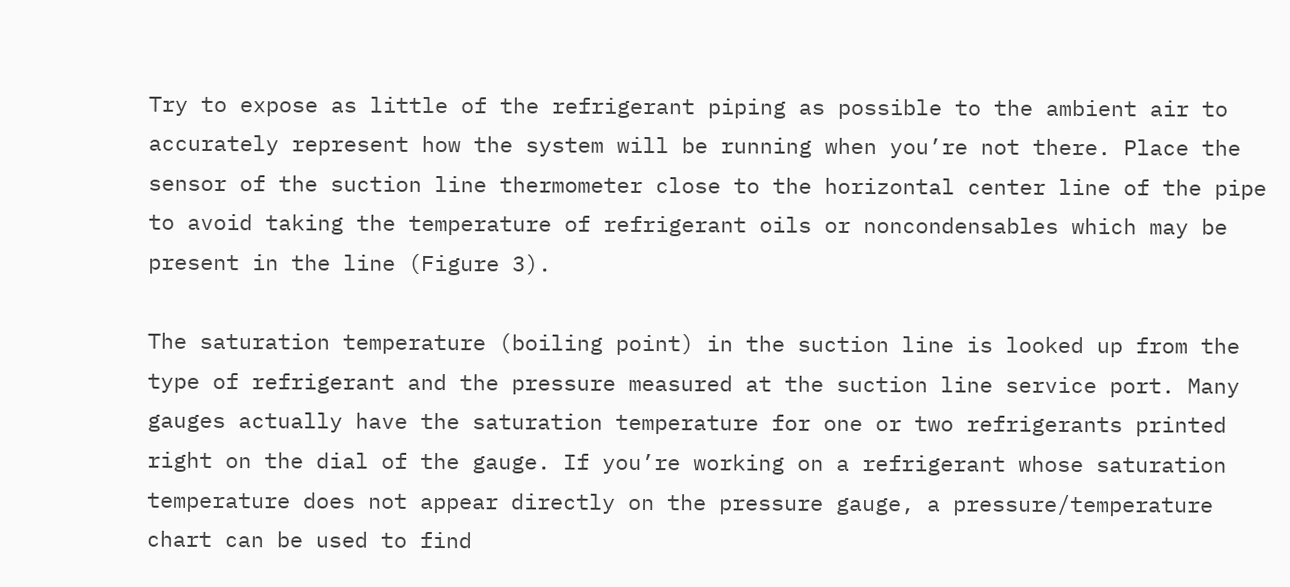Try to expose as little of the refrigerant piping as possible to the ambient air to accurately represent how the system will be running when you’re not there. Place the sensor of the suction line thermometer close to the horizontal center line of the pipe to avoid taking the temperature of refrigerant oils or noncondensables which may be present in the line (Figure 3).

The saturation temperature (boiling point) in the suction line is looked up from the type of refrigerant and the pressure measured at the suction line service port. Many gauges actually have the saturation temperature for one or two refrigerants printed right on the dial of the gauge. If you’re working on a refrigerant whose saturation temperature does not appear directly on the pressure gauge, a pressure/temperature chart can be used to find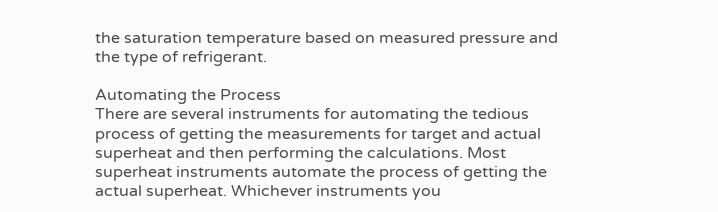the saturation temperature based on measured pressure and the type of refrigerant.

Automating the Process
There are several instruments for automating the tedious process of getting the measurements for target and actual superheat and then performing the calculations. Most superheat instruments automate the process of getting the actual superheat. Whichever instruments you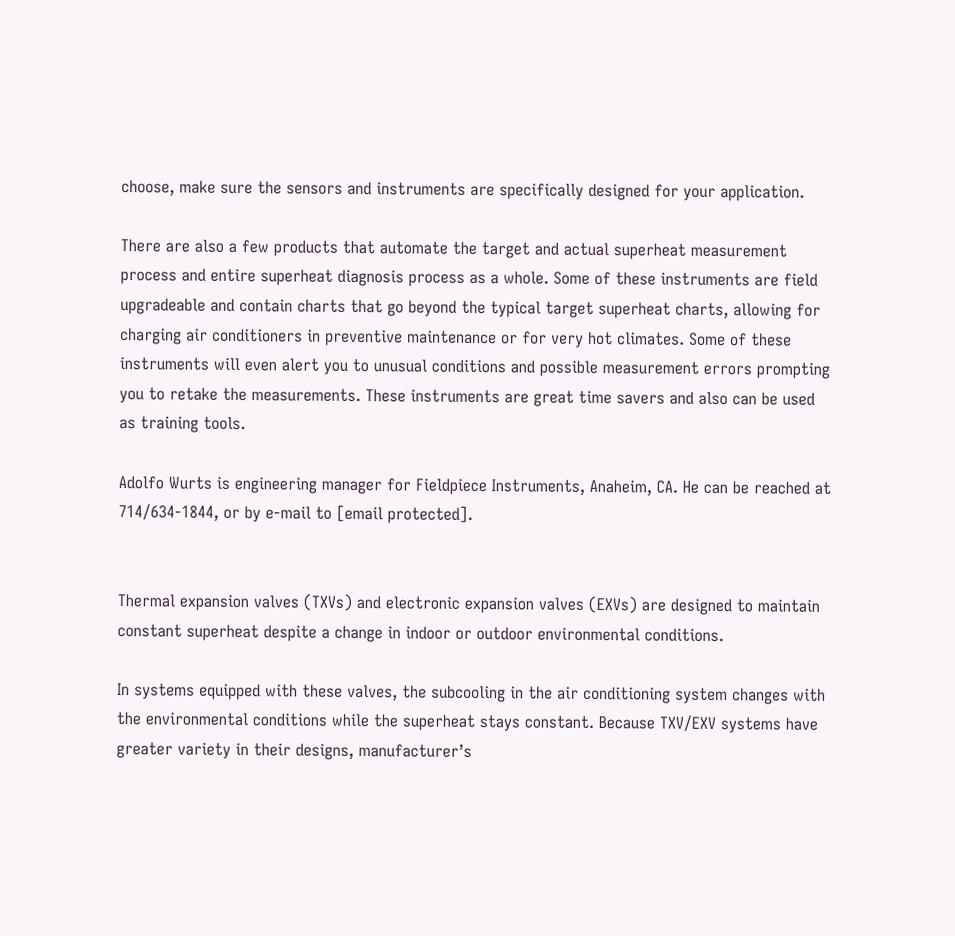choose, make sure the sensors and instruments are specifically designed for your application.

There are also a few products that automate the target and actual superheat measurement process and entire superheat diagnosis process as a whole. Some of these instruments are field upgradeable and contain charts that go beyond the typical target superheat charts, allowing for charging air conditioners in preventive maintenance or for very hot climates. Some of these instruments will even alert you to unusual conditions and possible measurement errors prompting you to retake the measurements. These instruments are great time savers and also can be used as training tools.

Adolfo Wurts is engineering manager for Fieldpiece Instruments, Anaheim, CA. He can be reached at 714/634-1844, or by e-mail to [email protected].


Thermal expansion valves (TXVs) and electronic expansion valves (EXVs) are designed to maintain constant superheat despite a change in indoor or outdoor environmental conditions.

In systems equipped with these valves, the subcooling in the air conditioning system changes with the environmental conditions while the superheat stays constant. Because TXV/EXV systems have greater variety in their designs, manufacturer’s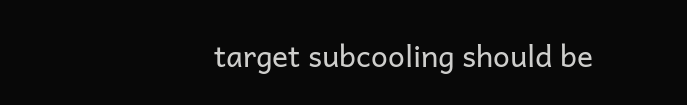target subcooling should be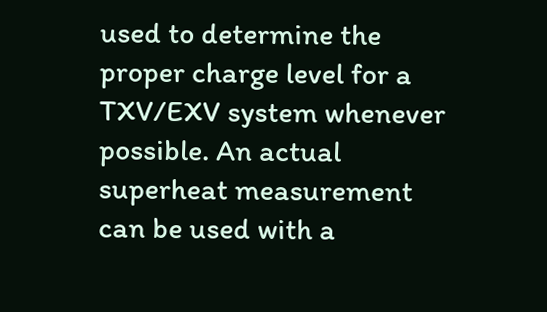used to determine the proper charge level for a TXV/EXV system whenever possible. An actual superheat measurement can be used with a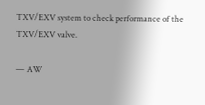TXV/EXV system to check performance of the TXV/EXV valve.

— AW